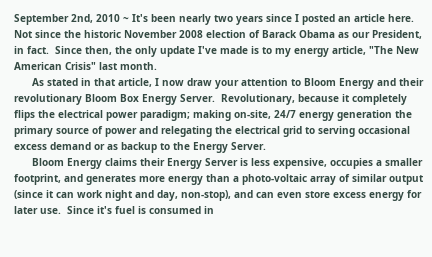September 2nd, 2010 ~ It's been nearly two years since I posted an article here.  Not since the historic November 2008 election of Barack Obama as our President, in fact.  Since then, the only update I've made is to my energy article, "The New American Crisis" last month.
      As stated in that article, I now draw your attention to Bloom Energy and their revolutionary Bloom Box Energy Server.  Revolutionary, because it completely flips the electrical power paradigm; making on-site, 24/7 energy generation the primary source of power and relegating the electrical grid to serving occasional excess demand or as backup to the Energy Server.
      Bloom Energy claims their Energy Server is less expensive, occupies a smaller footprint, and generates more energy than a photo-voltaic array of similar output (since it can work night and day, non-stop), and can even store excess energy for later use.  Since it's fuel is consumed in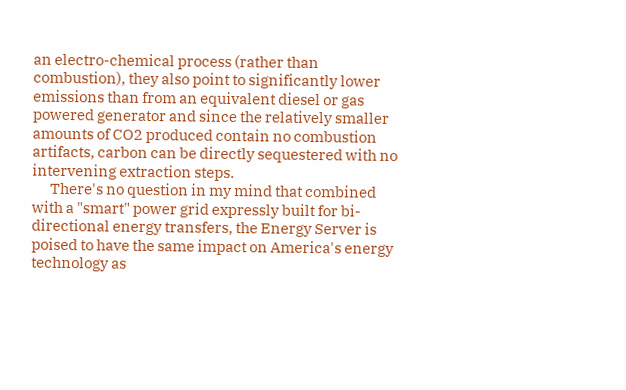an electro-chemical process (rather than combustion), they also point to significantly lower emissions than from an equivalent diesel or gas powered generator and since the relatively smaller amounts of CO2 produced contain no combustion artifacts, carbon can be directly sequestered with no intervening extraction steps.
      There's no question in my mind that combined with a "smart" power grid expressly built for bi-directional energy transfers, the Energy Server is poised to have the same impact on America's energy technology as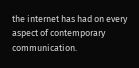the internet has had on every aspect of contemporary communication.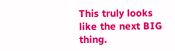This truly looks like the next BIG thing.